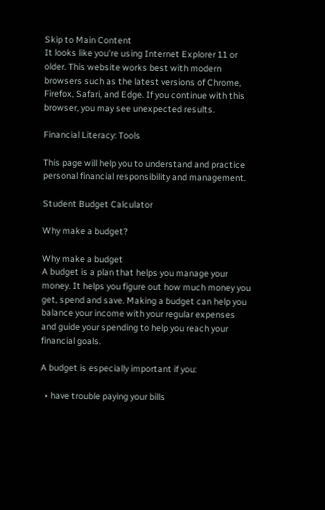Skip to Main Content
It looks like you're using Internet Explorer 11 or older. This website works best with modern browsers such as the latest versions of Chrome, Firefox, Safari, and Edge. If you continue with this browser, you may see unexpected results.

Financial Literacy: Tools

This page will help you to understand and practice personal financial responsibility and management.

Student Budget Calculator

Why make a budget?

Why make a budget
A budget is a plan that helps you manage your money. It helps you figure out how much money you get, spend and save. Making a budget can help you balance your income with your regular expenses and guide your spending to help you reach your financial goals.

A budget is especially important if you:

  • have trouble paying your bills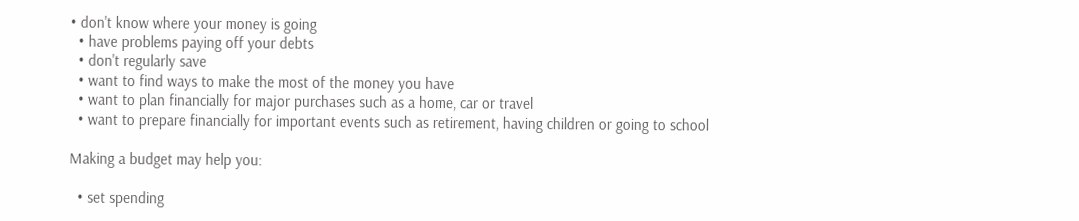• don't know where your money is going
  • have problems paying off your debts
  • don't regularly save
  • want to find ways to make the most of the money you have
  • want to plan financially for major purchases such as a home, car or travel
  • want to prepare financially for important events such as retirement, having children or going to school

Making a budget may help you:

  • set spending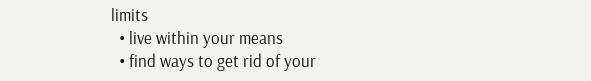limits
  • live within your means
  • find ways to get rid of your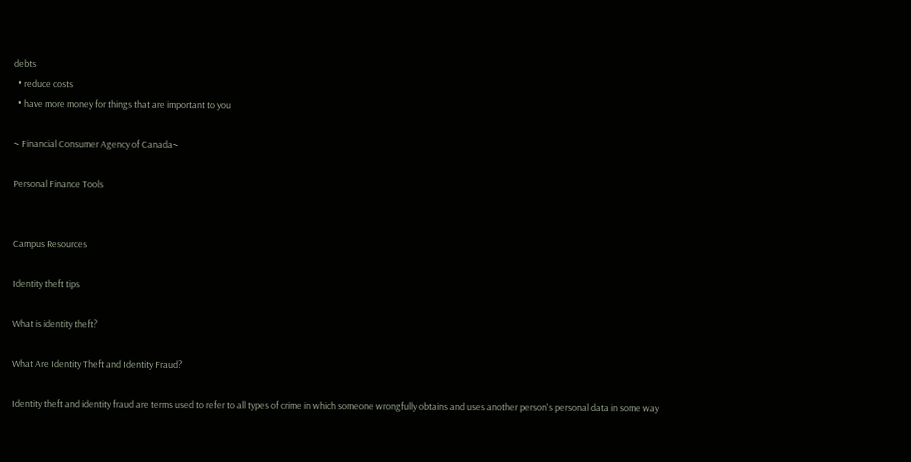debts
  • reduce costs
  • have more money for things that are important to you

~ Financial Consumer Agency of Canada~

Personal Finance Tools


Campus Resources

Identity theft tips

What is identity theft?

What Are Identity Theft and Identity Fraud?

Identity theft and identity fraud are terms used to refer to all types of crime in which someone wrongfully obtains and uses another person's personal data in some way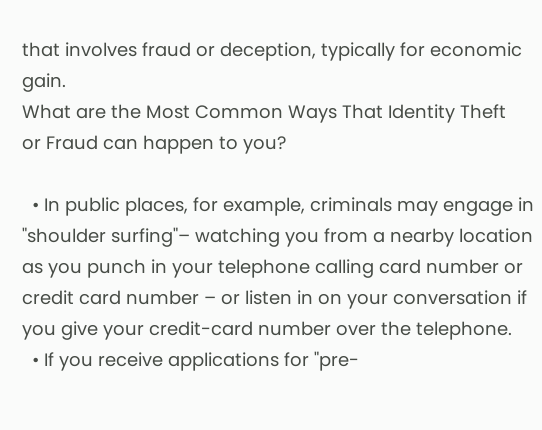that involves fraud or deception, typically for economic gain.
What are the Most Common Ways That Identity Theft
or Fraud can happen to you?

  • In public places, for example, criminals may engage in "shoulder surfing"– watching you from a nearby location as you punch in your telephone calling card number or credit card number – or listen in on your conversation if you give your credit-card number over the telephone.
  • If you receive applications for "pre-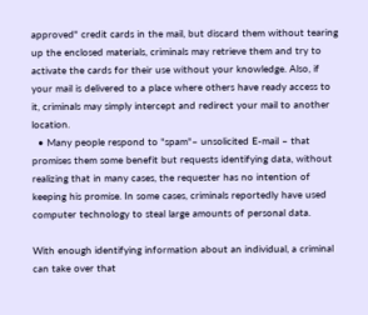approved" credit cards in the mail, but discard them without tearing up the enclosed materials, criminals may retrieve them and try to activate the cards for their use without your knowledge. Also, if your mail is delivered to a place where others have ready access to it, criminals may simply intercept and redirect your mail to another location.
  • Many people respond to "spam"– unsolicited E-mail – that promises them some benefit but requests identifying data, without realizing that in many cases, the requester has no intention of keeping his promise. In some cases, criminals reportedly have used computer technology to steal large amounts of personal data.

With enough identifying information about an individual, a criminal can take over that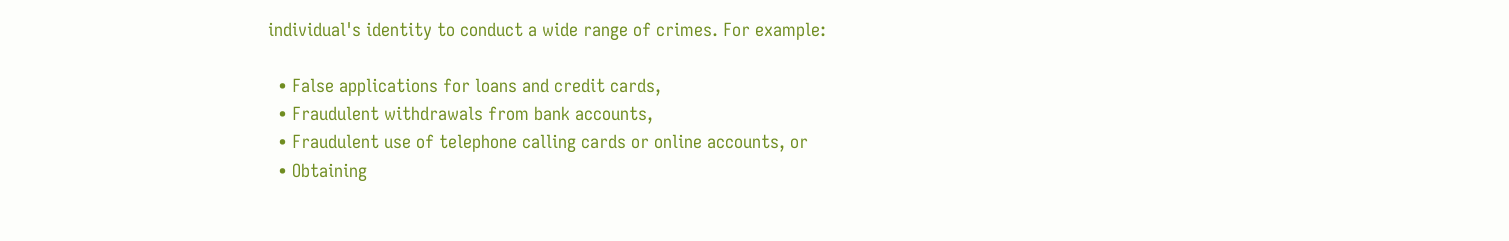individual's identity to conduct a wide range of crimes. For example:

  • False applications for loans and credit cards,
  • Fraudulent withdrawals from bank accounts,
  • Fraudulent use of telephone calling cards or online accounts, or
  • Obtaining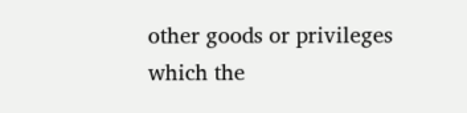other goods or privileges which the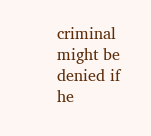criminal might be denied if he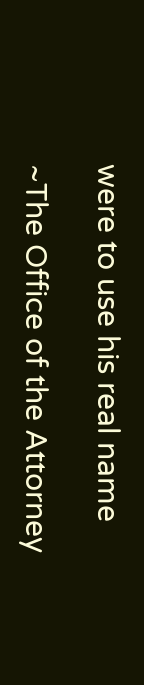were to use his real name

~The Office of the Attorney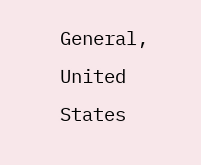General, United States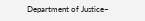Department of Justice~